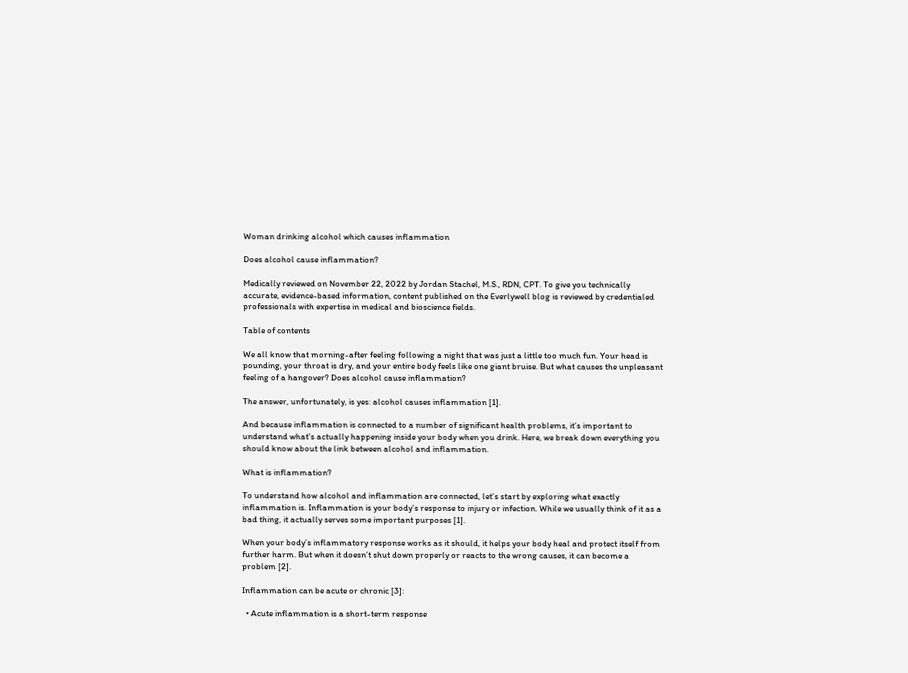Woman drinking alcohol which causes inflammation

Does alcohol cause inflammation?

Medically reviewed on November 22, 2022 by Jordan Stachel, M.S., RDN, CPT. To give you technically accurate, evidence-based information, content published on the Everlywell blog is reviewed by credentialed professionals with expertise in medical and bioscience fields.

Table of contents

We all know that morning-after feeling following a night that was just a little too much fun. Your head is pounding, your throat is dry, and your entire body feels like one giant bruise. But what causes the unpleasant feeling of a hangover? Does alcohol cause inflammation?

The answer, unfortunately, is yes: alcohol causes inflammation [1].

And because inflammation is connected to a number of significant health problems, it’s important to understand what's actually happening inside your body when you drink. Here, we break down everything you should know about the link between alcohol and inflammation.

What is inflammation?

To understand how alcohol and inflammation are connected, let’s start by exploring what exactly inflammation is. Inflammation is your body’s response to injury or infection. While we usually think of it as a bad thing, it actually serves some important purposes [1].

When your body’s inflammatory response works as it should, it helps your body heal and protect itself from further harm. But when it doesn’t shut down properly or reacts to the wrong causes, it can become a problem [2].

Inflammation can be acute or chronic [3]:

  • Acute inflammation is a short-term response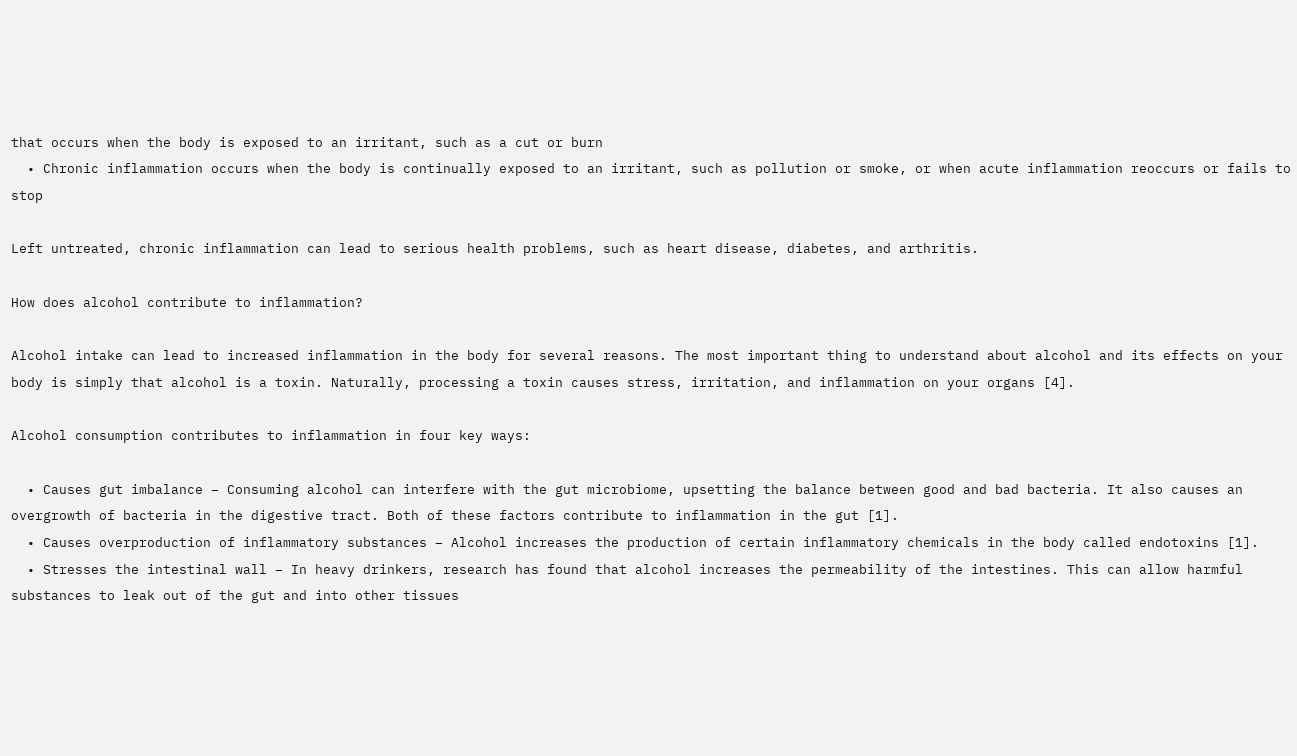that occurs when the body is exposed to an irritant, such as a cut or burn
  • Chronic inflammation occurs when the body is continually exposed to an irritant, such as pollution or smoke, or when acute inflammation reoccurs or fails to stop

Left untreated, chronic inflammation can lead to serious health problems, such as heart disease, diabetes, and arthritis.

How does alcohol contribute to inflammation?

Alcohol intake can lead to increased inflammation in the body for several reasons. The most important thing to understand about alcohol and its effects on your body is simply that alcohol is a toxin. Naturally, processing a toxin causes stress, irritation, and inflammation on your organs [4].

Alcohol consumption contributes to inflammation in four key ways:

  • Causes gut imbalance – Consuming alcohol can interfere with the gut microbiome, upsetting the balance between good and bad bacteria. It also causes an overgrowth of bacteria in the digestive tract. Both of these factors contribute to inflammation in the gut [1].
  • Causes overproduction of inflammatory substances – Alcohol increases the production of certain inflammatory chemicals in the body called endotoxins [1].
  • Stresses the intestinal wall – In heavy drinkers, research has found that alcohol increases the permeability of the intestines. This can allow harmful substances to leak out of the gut and into other tissues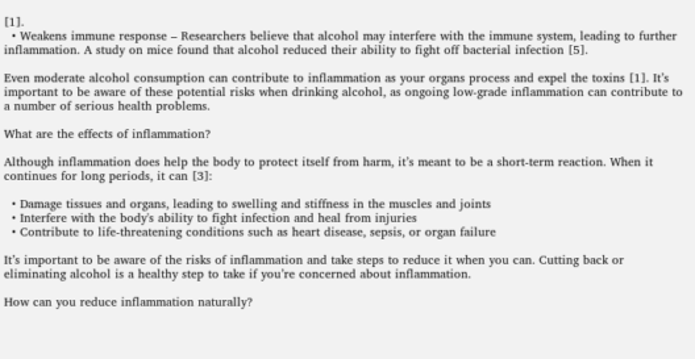[1].
  • Weakens immune response – Researchers believe that alcohol may interfere with the immune system, leading to further inflammation. A study on mice found that alcohol reduced their ability to fight off bacterial infection [5].

Even moderate alcohol consumption can contribute to inflammation as your organs process and expel the toxins [1]. It’s important to be aware of these potential risks when drinking alcohol, as ongoing low-grade inflammation can contribute to a number of serious health problems.

What are the effects of inflammation?

Although inflammation does help the body to protect itself from harm, it’s meant to be a short-term reaction. When it continues for long periods, it can [3]:

  • Damage tissues and organs, leading to swelling and stiffness in the muscles and joints
  • Interfere with the body's ability to fight infection and heal from injuries
  • Contribute to life-threatening conditions such as heart disease, sepsis, or organ failure

It’s important to be aware of the risks of inflammation and take steps to reduce it when you can. Cutting back or eliminating alcohol is a healthy step to take if you’re concerned about inflammation.

How can you reduce inflammation naturally?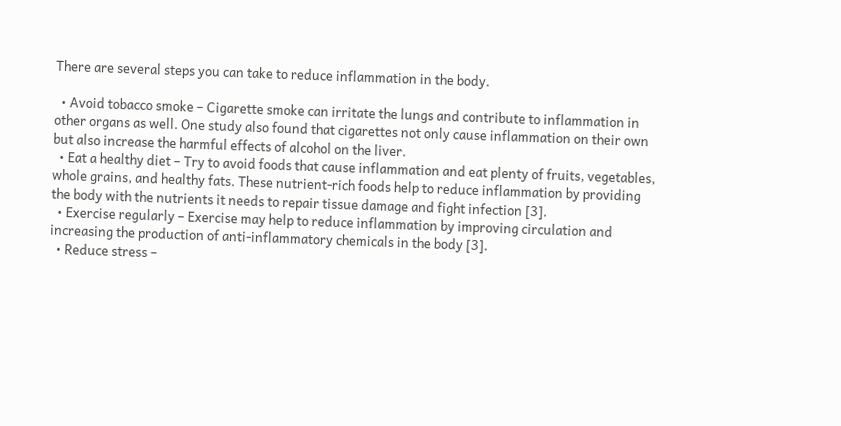There are several steps you can take to reduce inflammation in the body.

  • Avoid tobacco smoke – Cigarette smoke can irritate the lungs and contribute to inflammation in other organs as well. One study also found that cigarettes not only cause inflammation on their own but also increase the harmful effects of alcohol on the liver.
  • Eat a healthy diet – Try to avoid foods that cause inflammation and eat plenty of fruits, vegetables, whole grains, and healthy fats. These nutrient-rich foods help to reduce inflammation by providing the body with the nutrients it needs to repair tissue damage and fight infection [3].
  • Exercise regularly – Exercise may help to reduce inflammation by improving circulation and increasing the production of anti-inflammatory chemicals in the body [3].
  • Reduce stress –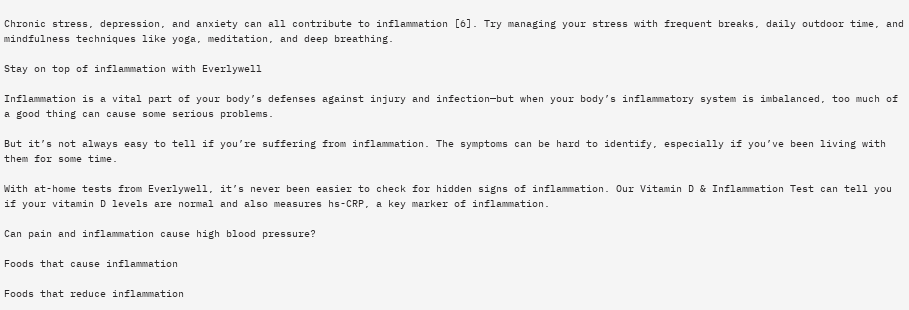Chronic stress, depression, and anxiety can all contribute to inflammation [6]. Try managing your stress with frequent breaks, daily outdoor time, and mindfulness techniques like yoga, meditation, and deep breathing.

Stay on top of inflammation with Everlywell

Inflammation is a vital part of your body’s defenses against injury and infection—but when your body’s inflammatory system is imbalanced, too much of a good thing can cause some serious problems.

But it’s not always easy to tell if you’re suffering from inflammation. The symptoms can be hard to identify, especially if you’ve been living with them for some time.

With at-home tests from Everlywell, it’s never been easier to check for hidden signs of inflammation. Our Vitamin D & Inflammation Test can tell you if your vitamin D levels are normal and also measures hs-CRP, a key marker of inflammation.

Can pain and inflammation cause high blood pressure?

Foods that cause inflammation

Foods that reduce inflammation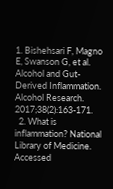1. Bishehsari F, Magno E, Swanson G, et al. Alcohol and Gut-Derived Inflammation. Alcohol Research. 2017;38(2):163-171.
  2. What is inflammation? National Library of Medicine. Accessed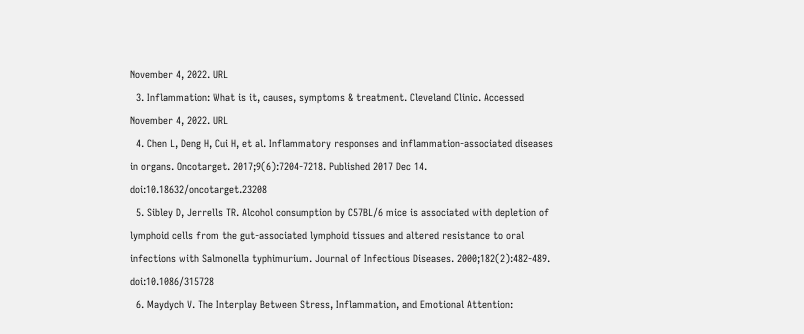November 4, 2022. URL
  3. Inflammation: What is it, causes, symptoms & treatment. Cleveland Clinic. Accessed November 4, 2022. URL
  4. Chen L, Deng H, Cui H, et al. Inflammatory responses and inflammation-associated diseases in organs. Oncotarget. 2017;9(6):7204-7218. Published 2017 Dec 14. doi:10.18632/oncotarget.23208
  5. Sibley D, Jerrells TR. Alcohol consumption by C57BL/6 mice is associated with depletion of lymphoid cells from the gut-associated lymphoid tissues and altered resistance to oral infections with Salmonella typhimurium. Journal of Infectious Diseases. 2000;182(2):482-489. doi:10.1086/315728
  6. Maydych V. The Interplay Between Stress, Inflammation, and Emotional Attention: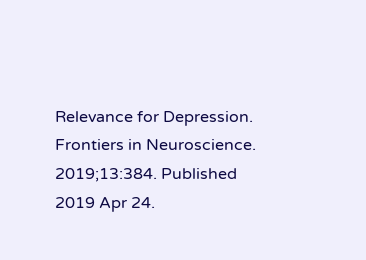Relevance for Depression. Frontiers in Neuroscience. 2019;13:384. Published 2019 Apr 24.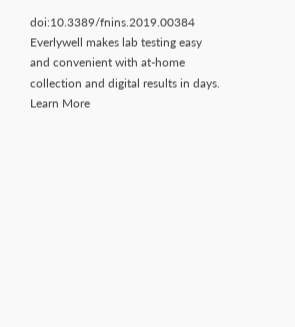doi:10.3389/fnins.2019.00384
Everlywell makes lab testing easy and convenient with at-home collection and digital results in days. Learn More